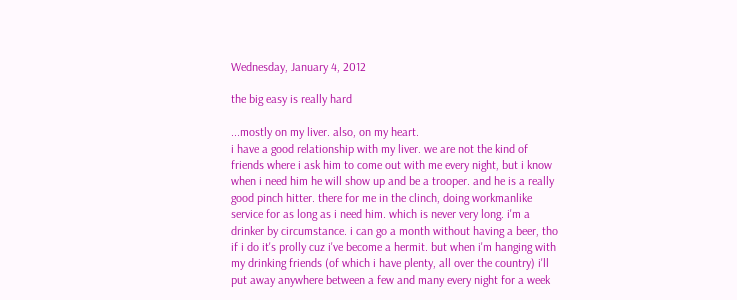Wednesday, January 4, 2012

the big easy is really hard

...mostly on my liver. also, on my heart.
i have a good relationship with my liver. we are not the kind of friends where i ask him to come out with me every night, but i know when i need him he will show up and be a trooper. and he is a really good pinch hitter. there for me in the clinch, doing workmanlike service for as long as i need him. which is never very long. i'm a drinker by circumstance. i can go a month without having a beer, tho if i do it's prolly cuz i've become a hermit. but when i'm hanging with my drinking friends (of which i have plenty, all over the country) i'll put away anywhere between a few and many every night for a week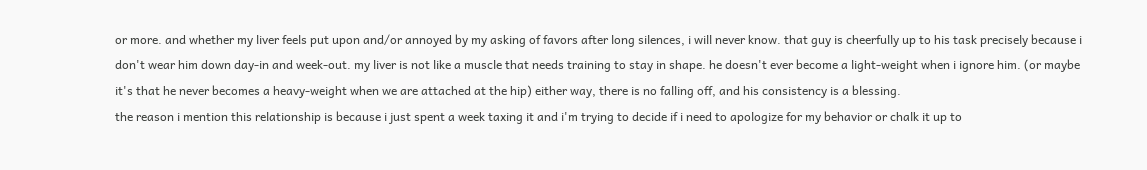or more. and whether my liver feels put upon and/or annoyed by my asking of favors after long silences, i will never know. that guy is cheerfully up to his task precisely because i don't wear him down day-in and week-out. my liver is not like a muscle that needs training to stay in shape. he doesn't ever become a light-weight when i ignore him. (or maybe it's that he never becomes a heavy-weight when we are attached at the hip) either way, there is no falling off, and his consistency is a blessing.
the reason i mention this relationship is because i just spent a week taxing it and i'm trying to decide if i need to apologize for my behavior or chalk it up to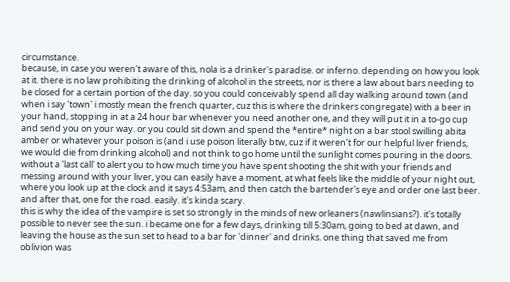circumstance.
because, in case you weren't aware of this, nola is a drinker's paradise. or inferno. depending on how you look at it. there is no law prohibiting the drinking of alcohol in the streets, nor is there a law about bars needing to be closed for a certain portion of the day. so you could conceivably spend all day walking around town (and when i say 'town' i mostly mean the french quarter, cuz this is where the drinkers congregate) with a beer in your hand, stopping in at a 24 hour bar whenever you need another one, and they will put it in a to-go cup and send you on your way. or you could sit down and spend the *entire* night on a bar stool swilling abita amber or whatever your poison is (and i use poison literally btw, cuz if it weren't for our helpful liver friends, we would die from drinking alcohol) and not think to go home until the sunlight comes pouring in the doors. without a 'last call' to alert you to how much time you have spent shooting the shit with your friends and messing around with your liver, you can easily have a moment, at what feels like the middle of your night out, where you look up at the clock and it says 4:53am, and then catch the bartender's eye and order one last beer. and after that, one for the road. easily. it's kinda scary.
this is why the idea of the vampire is set so strongly in the minds of new orleaners (nawlinsians?). it's totally possible to never see the sun. i became one for a few days, drinking till 5:30am, going to bed at dawn, and leaving the house as the sun set to head to a bar for 'dinner' and drinks. one thing that saved me from oblivion was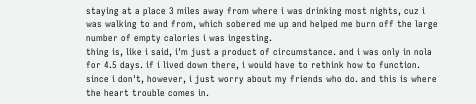staying at a place 3 miles away from where i was drinking most nights, cuz i was walking to and from, which sobered me up and helped me burn off the large number of empty calories i was ingesting.
thing is, like i said, i'm just a product of circumstance. and i was only in nola for 4.5 days. if i lived down there, i would have to rethink how to function. since i don't, however, i just worry about my friends who do. and this is where the heart trouble comes in.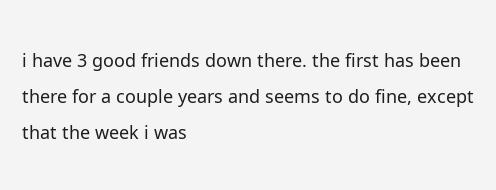i have 3 good friends down there. the first has been there for a couple years and seems to do fine, except that the week i was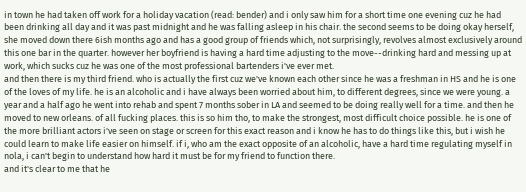in town he had taken off work for a holiday vacation (read: bender) and i only saw him for a short time one evening cuz he had been drinking all day and it was past midnight and he was falling asleep in his chair. the second seems to be doing okay herself, she moved down there 6ish months ago and has a good group of friends which, not surprisingly, revolves almost exclusively around this one bar in the quarter. however her boyfriend is having a hard time adjusting to the move--drinking hard and messing up at work, which sucks cuz he was one of the most professional bartenders i've ever met.
and then there is my third friend. who is actually the first cuz we've known each other since he was a freshman in HS and he is one of the loves of my life. he is an alcoholic and i have always been worried about him, to different degrees, since we were young. a year and a half ago he went into rehab and spent 7 months sober in LA and seemed to be doing really well for a time. and then he moved to new orleans. of all fucking places. this is so him tho, to make the strongest, most difficult choice possible. he is one of the more brilliant actors i've seen on stage or screen for this exact reason and i know he has to do things like this, but i wish he could learn to make life easier on himself. if i, who am the exact opposite of an alcoholic, have a hard time regulating myself in nola, i can't begin to understand how hard it must be for my friend to function there.
and it's clear to me that he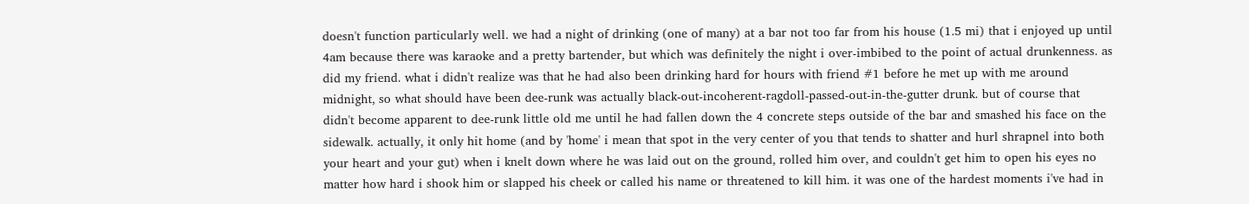doesn't function particularly well. we had a night of drinking (one of many) at a bar not too far from his house (1.5 mi) that i enjoyed up until 4am because there was karaoke and a pretty bartender, but which was definitely the night i over-imbibed to the point of actual drunkenness. as did my friend. what i didn't realize was that he had also been drinking hard for hours with friend #1 before he met up with me around midnight, so what should have been dee-runk was actually black-out-incoherent-ragdoll-passed-out-in-the-gutter drunk. but of course that didn't become apparent to dee-runk little old me until he had fallen down the 4 concrete steps outside of the bar and smashed his face on the sidewalk. actually, it only hit home (and by 'home' i mean that spot in the very center of you that tends to shatter and hurl shrapnel into both your heart and your gut) when i knelt down where he was laid out on the ground, rolled him over, and couldn't get him to open his eyes no matter how hard i shook him or slapped his cheek or called his name or threatened to kill him. it was one of the hardest moments i've had in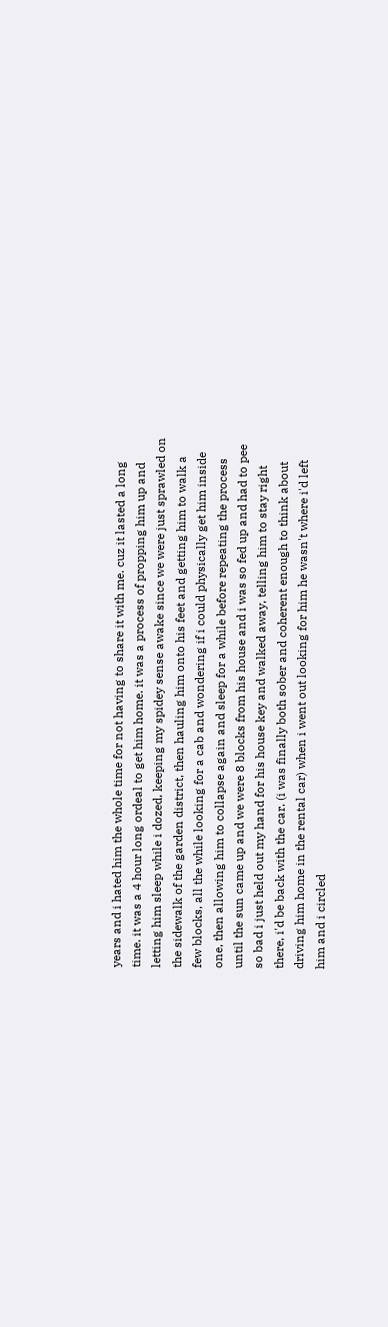years and i hated him the whole time for not having to share it with me. cuz it lasted a long time. it was a 4 hour long ordeal to get him home. it was a process of propping him up and letting him sleep while i dozed, keeping my spidey sense awake since we were just sprawled on the sidewalk of the garden district, then hauling him onto his feet and getting him to walk a few blocks, all the while looking for a cab and wondering if i could physically get him inside one, then allowing him to collapse again and sleep for a while before repeating the process until the sun came up and we were 8 blocks from his house and i was so fed up and had to pee so bad i just held out my hand for his house key and walked away, telling him to stay right there, i'd be back with the car. (i was finally both sober and coherent enough to think about driving him home in the rental car) when i went out looking for him he wasn't where i'd left him and i circled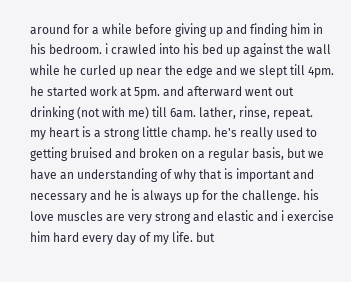around for a while before giving up and finding him in his bedroom. i crawled into his bed up against the wall while he curled up near the edge and we slept till 4pm. he started work at 5pm. and afterward went out drinking (not with me) till 6am. lather, rinse, repeat.
my heart is a strong little champ. he's really used to getting bruised and broken on a regular basis, but we have an understanding of why that is important and necessary and he is always up for the challenge. his love muscles are very strong and elastic and i exercise him hard every day of my life. but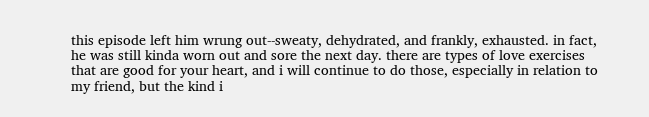this episode left him wrung out--sweaty, dehydrated, and frankly, exhausted. in fact, he was still kinda worn out and sore the next day. there are types of love exercises that are good for your heart, and i will continue to do those, especially in relation to my friend, but the kind i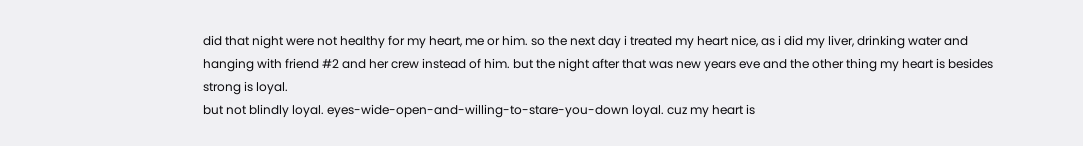did that night were not healthy for my heart, me or him. so the next day i treated my heart nice, as i did my liver, drinking water and hanging with friend #2 and her crew instead of him. but the night after that was new years eve and the other thing my heart is besides strong is loyal.
but not blindly loyal. eyes-wide-open-and-willing-to-stare-you-down loyal. cuz my heart is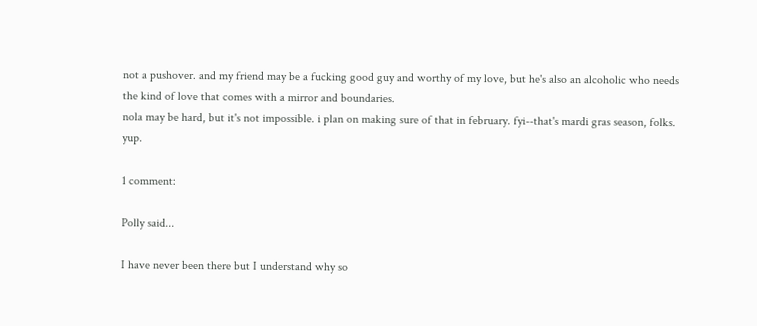not a pushover. and my friend may be a fucking good guy and worthy of my love, but he's also an alcoholic who needs the kind of love that comes with a mirror and boundaries.
nola may be hard, but it's not impossible. i plan on making sure of that in february. fyi--that's mardi gras season, folks. yup.

1 comment:

Polly said...

I have never been there but I understand why so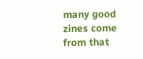many good zines come from that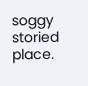soggy storied place.